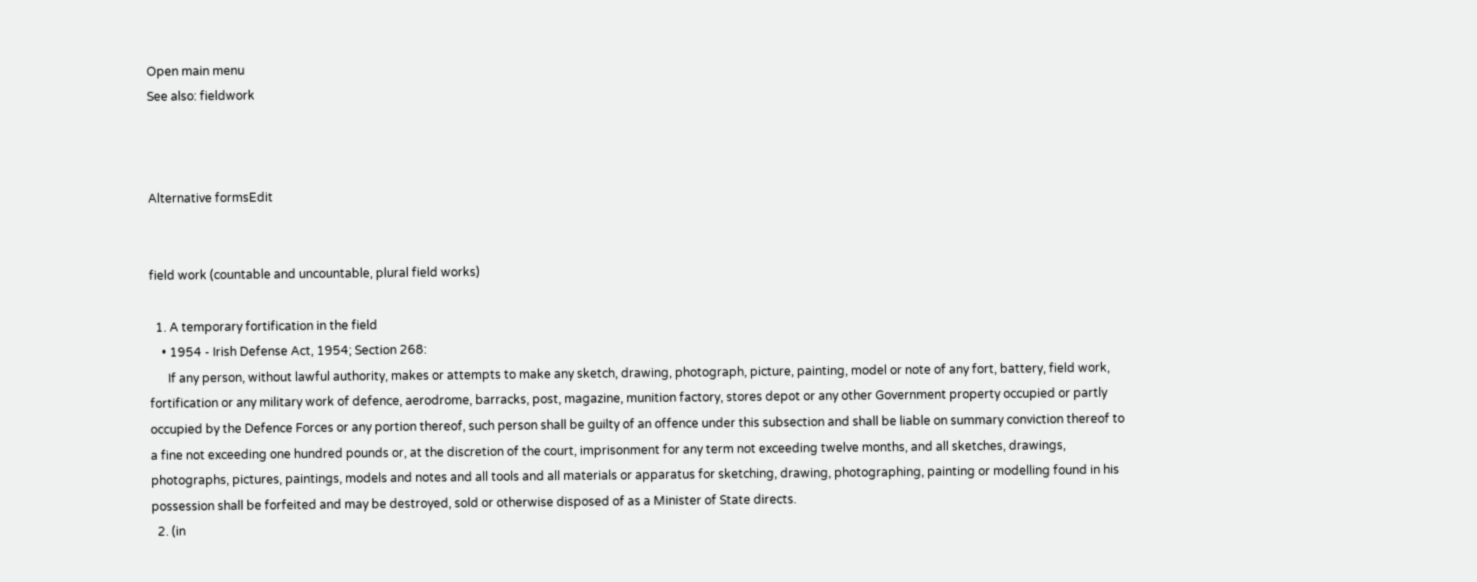Open main menu
See also: fieldwork



Alternative formsEdit


field work (countable and uncountable, plural field works)

  1. A temporary fortification in the field
    • 1954 - Irish Defense Act, 1954; Section 268:
      If any person, without lawful authority, makes or attempts to make any sketch, drawing, photograph, picture, painting, model or note of any fort, battery, field work, fortification or any military work of defence, aerodrome, barracks, post, magazine, munition factory, stores depot or any other Government property occupied or partly occupied by the Defence Forces or any portion thereof, such person shall be guilty of an offence under this subsection and shall be liable on summary conviction thereof to a fine not exceeding one hundred pounds or, at the discretion of the court, imprisonment for any term not exceeding twelve months, and all sketches, drawings, photographs, pictures, paintings, models and notes and all tools and all materials or apparatus for sketching, drawing, photographing, painting or modelling found in his possession shall be forfeited and may be destroyed, sold or otherwise disposed of as a Minister of State directs.
  2. (in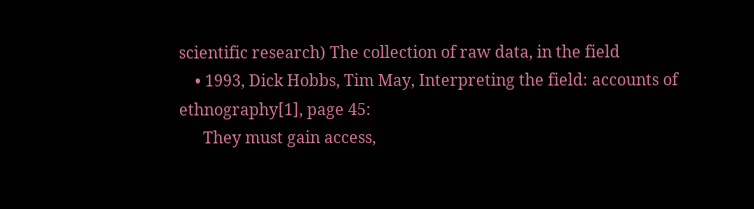scientific research) The collection of raw data, in the field
    • 1993, Dick Hobbs, Tim May, Interpreting the field: accounts of ethnography[1], page 45:
      They must gain access,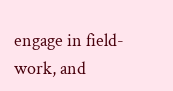engage in field-work, and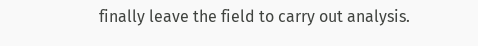finally leave the field to carry out analysis.